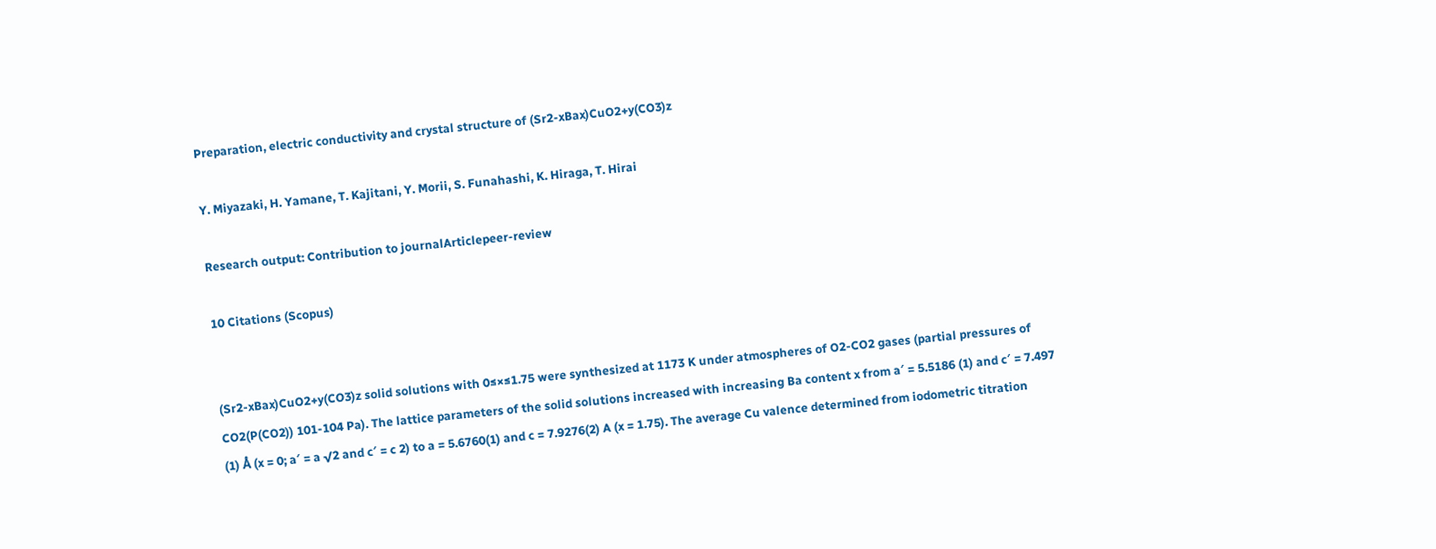Preparation, electric conductivity and crystal structure of (Sr2-xBax)CuO2+y(CO3)z

Y. Miyazaki, H. Yamane, T. Kajitani, Y. Morii, S. Funahashi, K. Hiraga, T. Hirai

Research output: Contribution to journalArticlepeer-review

10 Citations (Scopus)


(Sr2-xBax)CuO2+y(CO3)z solid solutions with 0≤×≤1.75 were synthesized at 1173 K under atmospheres of O2-CO2 gases (partial pressures of CO2(P(CO2)) 101-104 Pa). The lattice parameters of the solid solutions increased with increasing Ba content x from a′ = 5.5186 (1) and c′ = 7.497 (1) Å (x = 0; a′ = a √2 and c′ = c 2) to a = 5.6760(1) and c = 7.9276(2) A (x = 1.75). The average Cu valence determined from iodometric titration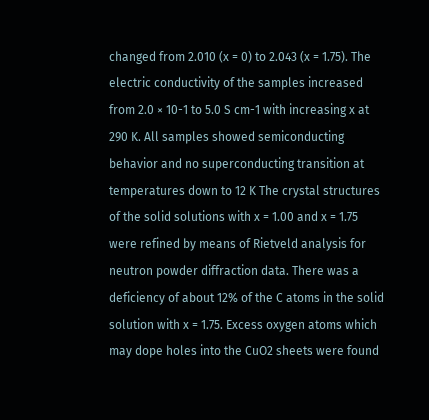changed from 2.010 (x = 0) to 2.043 (x = 1.75). The electric conductivity of the samples increased from 2.0 × 10-1 to 5.0 S cm-1 with increasing x at 290 K. All samples showed semiconducting behavior and no superconducting transition at temperatures down to 12 K The crystal structures of the solid solutions with x = 1.00 and x = 1.75 were refined by means of Rietveld analysis for neutron powder diffraction data. There was a deficiency of about 12% of the C atoms in the solid solution with x = 1.75. Excess oxygen atoms which may dope holes into the CuO2 sheets were found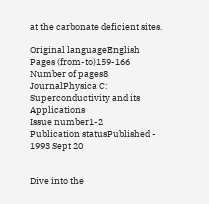at the carbonate deficient sites.

Original languageEnglish
Pages (from-to)159-166
Number of pages8
JournalPhysica C: Superconductivity and its Applications
Issue number1-2
Publication statusPublished - 1993 Sept 20


Dive into the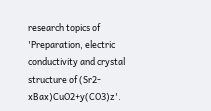research topics of 'Preparation, electric conductivity and crystal structure of (Sr2-xBax)CuO2+y(CO3)z'.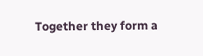Together they form a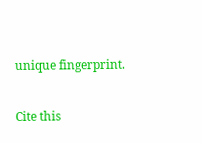unique fingerprint.

Cite this